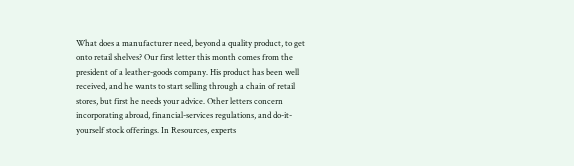What does a manufacturer need, beyond a quality product, to get onto retail shelves? Our first letter this month comes from the president of a leather-goods company. His product has been well received, and he wants to start selling through a chain of retail stores, but first he needs your advice. Other letters concern incorporating abroad, financial-services regulations, and do-it-yourself stock offerings. In Resources, experts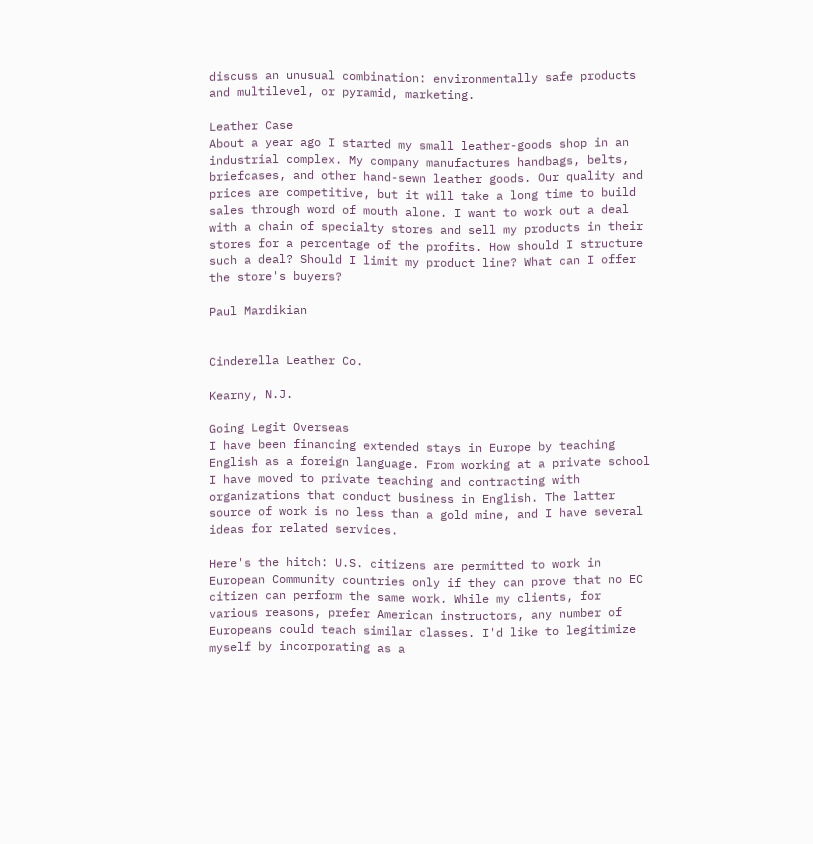discuss an unusual combination: environmentally safe products and multilevel, or pyramid, marketing.

Leather Case
About a year ago I started my small leather-goods shop in an industrial complex. My company manufactures handbags, belts, briefcases, and other hand-sewn leather goods. Our quality and prices are competitive, but it will take a long time to build sales through word of mouth alone. I want to work out a deal with a chain of specialty stores and sell my products in their stores for a percentage of the profits. How should I structure such a deal? Should I limit my product line? What can I offer the store's buyers?

Paul Mardikian


Cinderella Leather Co.

Kearny, N.J.

Going Legit Overseas
I have been financing extended stays in Europe by teaching English as a foreign language. From working at a private school I have moved to private teaching and contracting with organizations that conduct business in English. The latter source of work is no less than a gold mine, and I have several ideas for related services.

Here's the hitch: U.S. citizens are permitted to work in European Community countries only if they can prove that no EC citizen can perform the same work. While my clients, for various reasons, prefer American instructors, any number of Europeans could teach similar classes. I'd like to legitimize myself by incorporating as a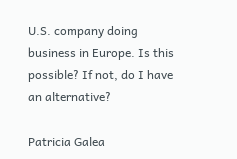U.S. company doing business in Europe. Is this possible? If not, do I have an alternative?

Patricia Galea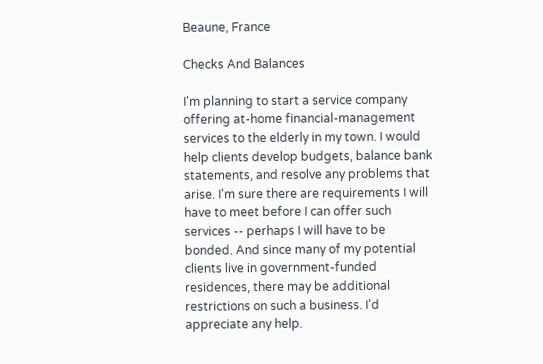Beaune, France

Checks And Balances

I'm planning to start a service company offering at-home financial-management services to the elderly in my town. I would help clients develop budgets, balance bank statements, and resolve any problems that arise. I'm sure there are requirements I will have to meet before I can offer such services -- perhaps I will have to be bonded. And since many of my potential clients live in government-funded residences, there may be additional restrictions on such a business. I'd appreciate any help.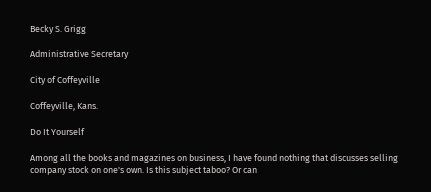Becky S. Grigg

Administrative Secretary

City of Coffeyville

Coffeyville, Kans.

Do It Yourself

Among all the books and magazines on business, I have found nothing that discusses selling company stock on one's own. Is this subject taboo? Or can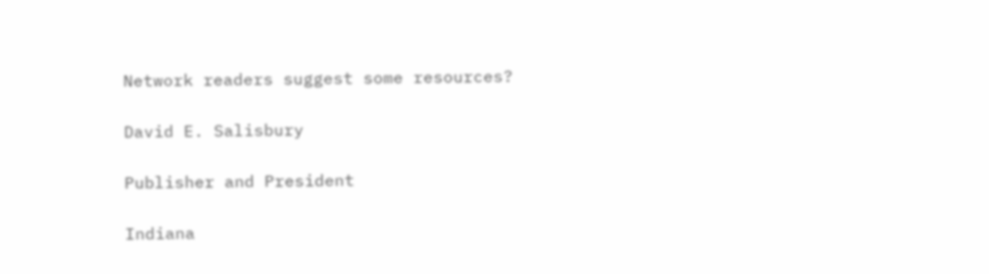Network readers suggest some resources?

David E. Salisbury

Publisher and President

Indiana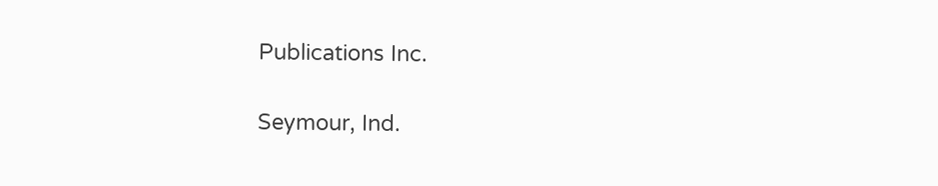Publications Inc.

Seymour, Ind.